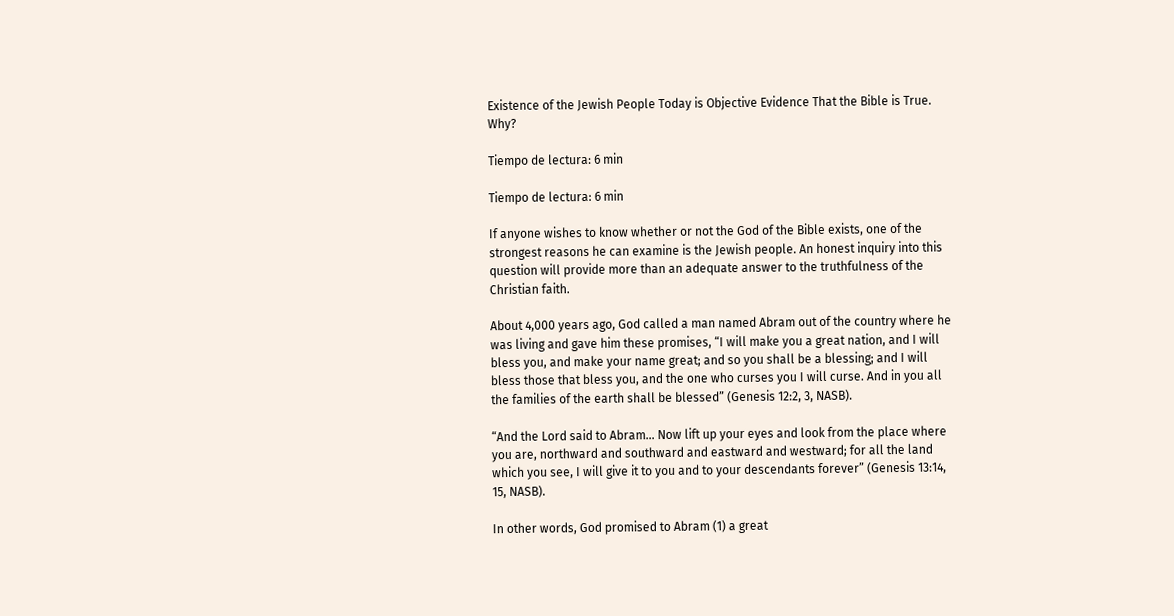Existence of the Jewish People Today is Objective Evidence That the Bible is True. Why?

Tiempo de lectura: 6 min

Tiempo de lectura: 6 min

If anyone wishes to know whether or not the God of the Bible exists, one of the strongest reasons he can examine is the Jewish people. An honest inquiry into this question will provide more than an adequate answer to the truthfulness of the Christian faith.

About 4,000 years ago, God called a man named Abram out of the country where he was living and gave him these promises, “I will make you a great nation, and I will bless you, and make your name great; and so you shall be a blessing; and I will bless those that bless you, and the one who curses you I will curse. And in you all the families of the earth shall be blessed” (Genesis 12:2, 3, NASB).

“And the Lord said to Abram… Now lift up your eyes and look from the place where you are, northward and southward and eastward and westward; for all the land which you see, I will give it to you and to your descendants forever” (Genesis 13:14, 15, NASB).

In other words, God promised to Abram (1) a great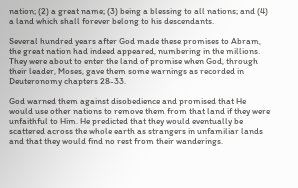nation; (2) a great name; (3) being a blessing to all nations; and (4) a land which shall forever belong to his descendants.

Several hundred years after God made these promises to Abram, the great nation had indeed appeared, numbering in the millions. They were about to enter the land of promise when God, through their leader, Moses, gave them some warnings as recorded in Deuteronomy chapters 28-33.

God warned them against disobedience and promised that He would use other nations to remove them from that land if they were unfaithful to Him. He predicted that they would eventually be scattered across the whole earth as strangers in unfamiliar lands and that they would find no rest from their wanderings.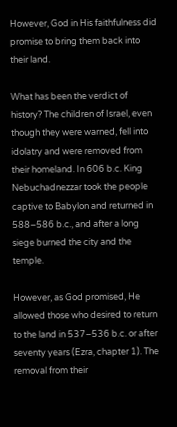However, God in His faithfulness did promise to bring them back into their land.

What has been the verdict of history? The children of Israel, even though they were warned, fell into idolatry and were removed from their homeland. In 606 b.c. King Nebuchadnezzar took the people captive to Babylon and returned in 588–586 b.c., and after a long siege burned the city and the temple.

However, as God promised, He allowed those who desired to return to the land in 537–536 b.c. or after seventy years (Ezra, chapter 1). The removal from their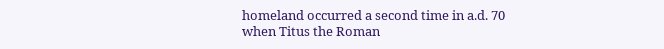homeland occurred a second time in a.d. 70 when Titus the Roman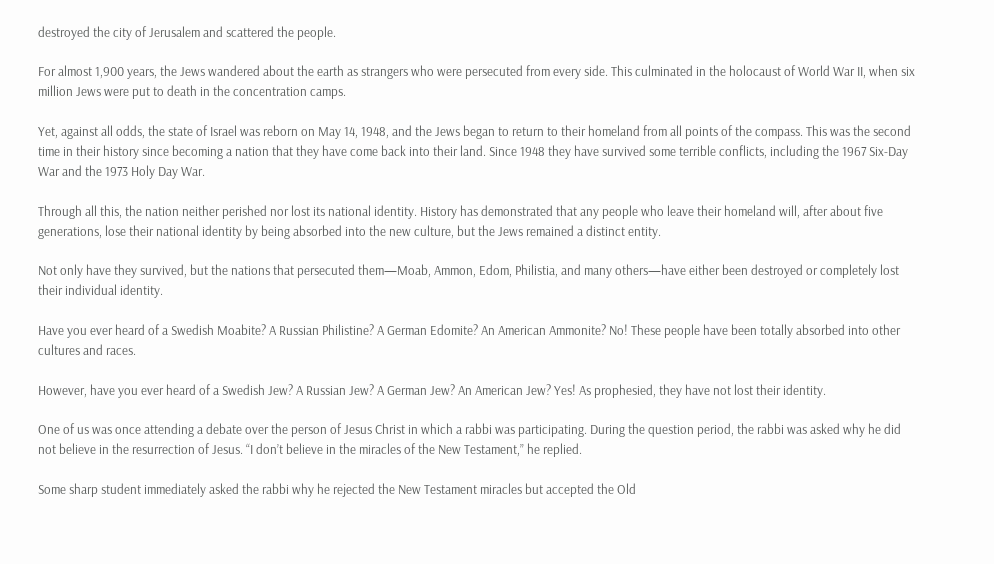destroyed the city of Jerusalem and scattered the people.

For almost 1,900 years, the Jews wandered about the earth as strangers who were persecuted from every side. This culminated in the holocaust of World War II, when six million Jews were put to death in the concentration camps.

Yet, against all odds, the state of Israel was reborn on May 14, 1948, and the Jews began to return to their homeland from all points of the compass. This was the second time in their history since becoming a nation that they have come back into their land. Since 1948 they have survived some terrible conflicts, including the 1967 Six-Day War and the 1973 Holy Day War.

Through all this, the nation neither perished nor lost its national identity. History has demonstrated that any people who leave their homeland will, after about five generations, lose their national identity by being absorbed into the new culture, but the Jews remained a distinct entity.

Not only have they survived, but the nations that persecuted them—Moab, Ammon, Edom, Philistia, and many others—have either been destroyed or completely lost their individual identity.

Have you ever heard of a Swedish Moabite? A Russian Philistine? A German Edomite? An American Ammonite? No! These people have been totally absorbed into other cultures and races.

However, have you ever heard of a Swedish Jew? A Russian Jew? A German Jew? An American Jew? Yes! As prophesied, they have not lost their identity.

One of us was once attending a debate over the person of Jesus Christ in which a rabbi was participating. During the question period, the rabbi was asked why he did not believe in the resurrection of Jesus. “I don’t believe in the miracles of the New Testament,” he replied.

Some sharp student immediately asked the rabbi why he rejected the New Testament miracles but accepted the Old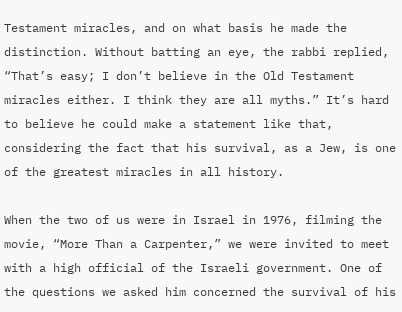Testament miracles, and on what basis he made the distinction. Without batting an eye, the rabbi replied, “That’s easy; I don’t believe in the Old Testament miracles either. I think they are all myths.” It’s hard to believe he could make a statement like that, considering the fact that his survival, as a Jew, is one of the greatest miracles in all history.

When the two of us were in Israel in 1976, filming the movie, “More Than a Carpenter,” we were invited to meet with a high official of the Israeli government. One of the questions we asked him concerned the survival of his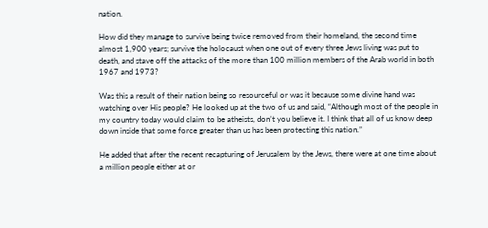nation.

How did they manage to survive being twice removed from their homeland, the second time almost 1,900 years; survive the holocaust when one out of every three Jews living was put to death, and stave off the attacks of the more than 100 million members of the Arab world in both 1967 and 1973?

Was this a result of their nation being so resourceful or was it because some divine hand was watching over His people? He looked up at the two of us and said, “Although most of the people in my country today would claim to be atheists, don’t you believe it. I think that all of us know deep down inside that some force greater than us has been protecting this nation.”

He added that after the recent recapturing of Jerusalem by the Jews, there were at one time about a million people either at or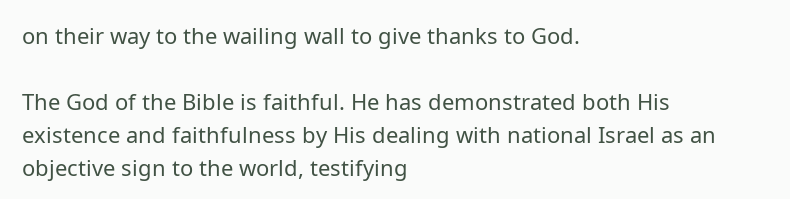on their way to the wailing wall to give thanks to God.

The God of the Bible is faithful. He has demonstrated both His existence and faithfulness by His dealing with national Israel as an objective sign to the world, testifying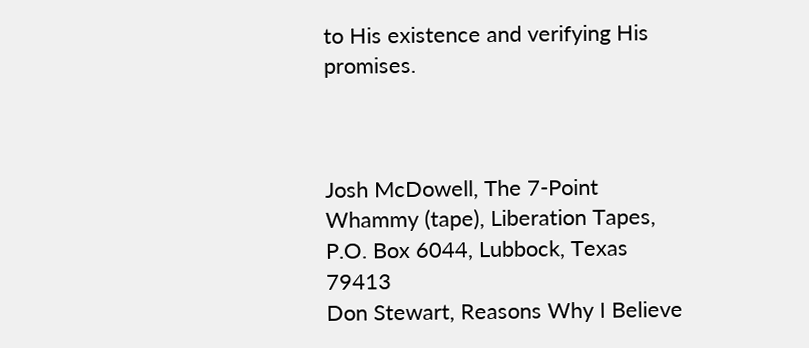to His existence and verifying His promises.



Josh McDowell, The 7-Point Whammy (tape), Liberation Tapes, P.O. Box 6044, Lubbock, Texas 79413
Don Stewart, Reasons Why I Believe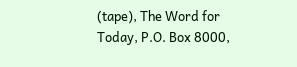(tape), The Word for Today, P.O. Box 8000,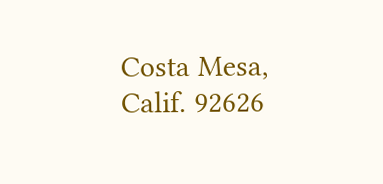Costa Mesa, Calif. 92626